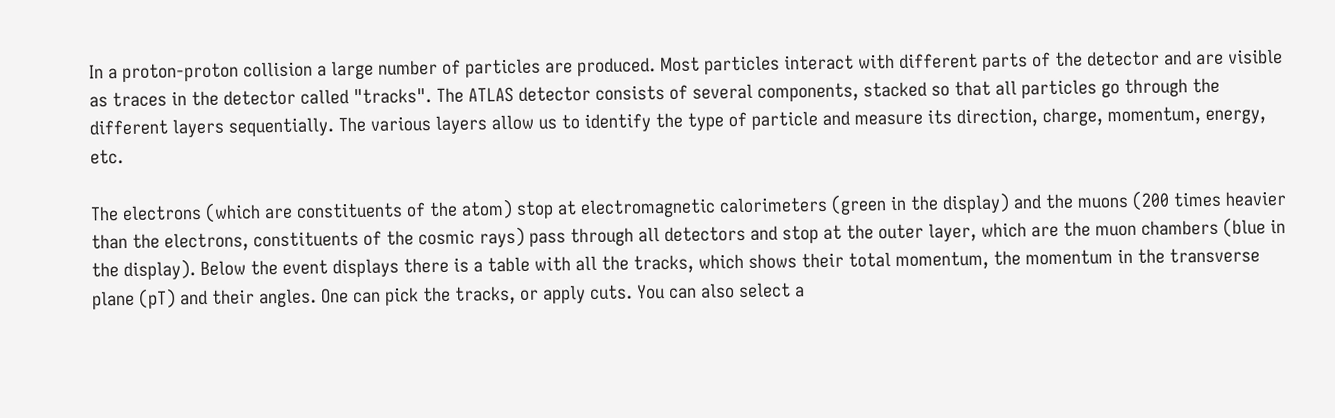In a proton-proton collision a large number of particles are produced. Most particles interact with different parts of the detector and are visible as traces in the detector called "tracks". The ATLAS detector consists of several components, stacked so that all particles go through the different layers sequentially. The various layers allow us to identify the type of particle and measure its direction, charge, momentum, energy, etc.

The electrons (which are constituents of the atom) stop at electromagnetic calorimeters (green in the display) and the muons (200 times heavier than the electrons, constituents of the cosmic rays) pass through all detectors and stop at the outer layer, which are the muon chambers (blue in the display). Below the event displays there is a table with all the tracks, which shows their total momentum, the momentum in the transverse plane (pT) and their angles. One can pick the tracks, or apply cuts. You can also select a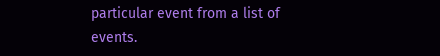particular event from a list of events.